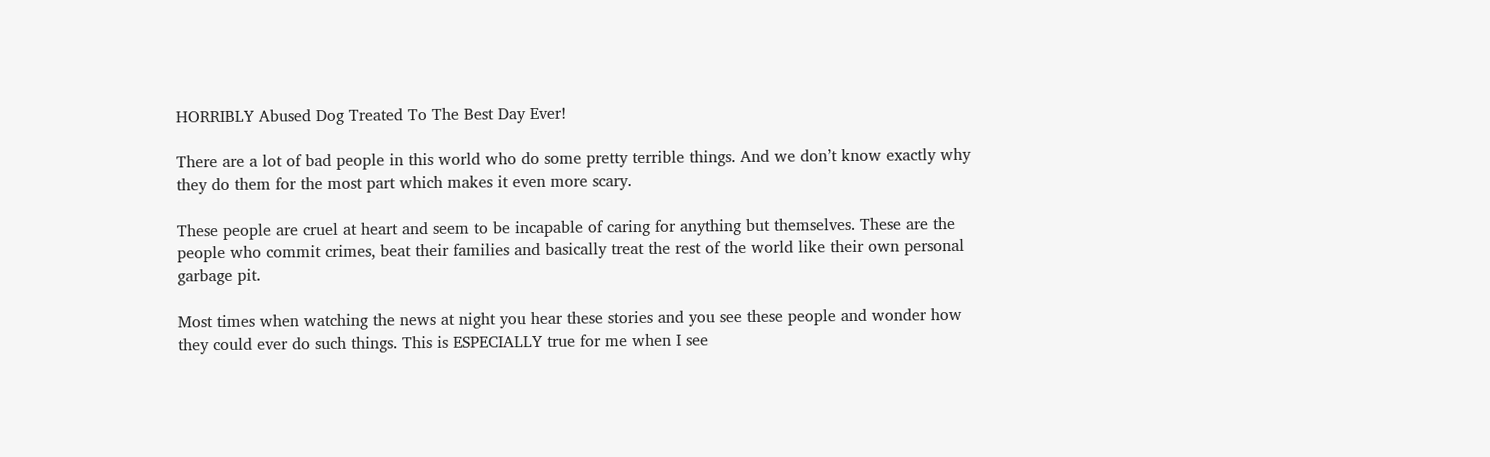HORRIBLY Abused Dog Treated To The Best Day Ever!

There are a lot of bad people in this world who do some pretty terrible things. And we don’t know exactly why they do them for the most part which makes it even more scary.

These people are cruel at heart and seem to be incapable of caring for anything but themselves. These are the people who commit crimes, beat their families and basically treat the rest of the world like their own personal garbage pit.

Most times when watching the news at night you hear these stories and you see these people and wonder how they could ever do such things. This is ESPECIALLY true for me when I see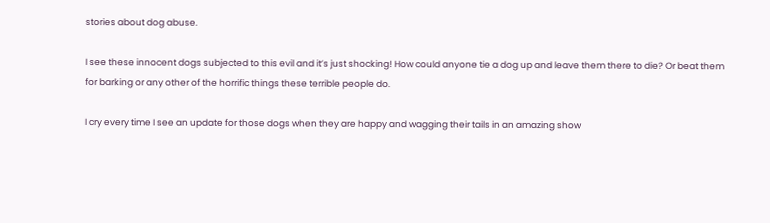stories about dog abuse.

I see these innocent dogs subjected to this evil and it’s just shocking! How could anyone tie a dog up and leave them there to die? Or beat them for barking or any other of the horrific things these terrible people do.

I cry every time I see an update for those dogs when they are happy and wagging their tails in an amazing show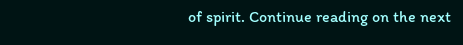of spirit. Continue reading on the next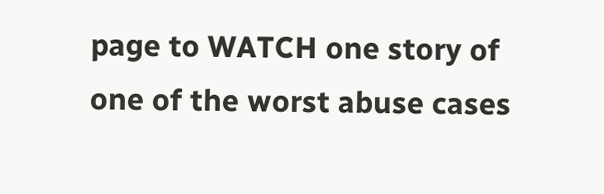page to WATCH one story of one of the worst abuse cases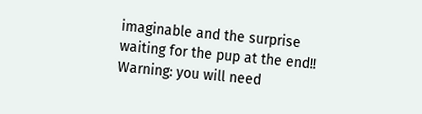imaginable and the surprise waiting for the pup at the end!! Warning: you will need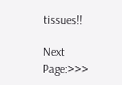tissues!!

Next Page:>>>